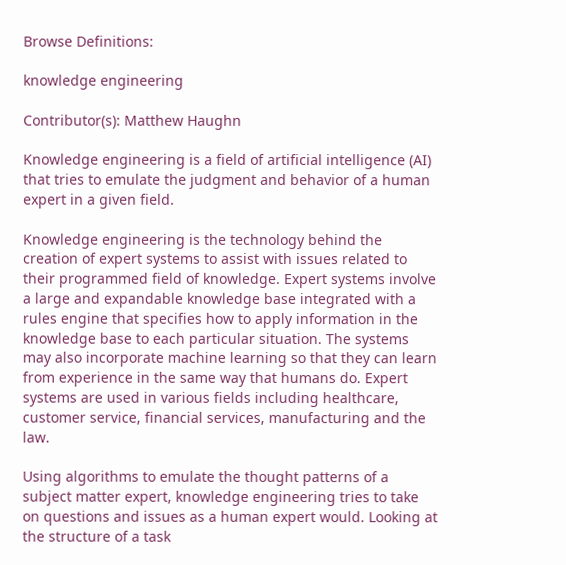Browse Definitions:

knowledge engineering

Contributor(s): Matthew Haughn

Knowledge engineering is a field of artificial intelligence (AI) that tries to emulate the judgment and behavior of a human expert in a given field.

Knowledge engineering is the technology behind the creation of expert systems to assist with issues related to their programmed field of knowledge. Expert systems involve a large and expandable knowledge base integrated with a rules engine that specifies how to apply information in the knowledge base to each particular situation. The systems may also incorporate machine learning so that they can learn from experience in the same way that humans do. Expert systems are used in various fields including healthcare, customer service, financial services, manufacturing and the law.

Using algorithms to emulate the thought patterns of a subject matter expert, knowledge engineering tries to take on questions and issues as a human expert would. Looking at the structure of a task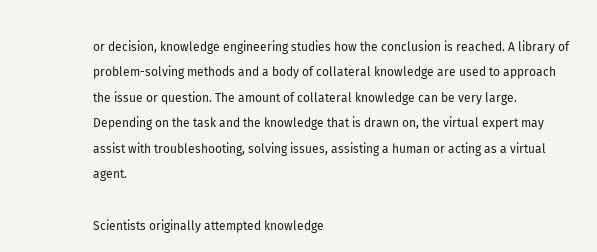or decision, knowledge engineering studies how the conclusion is reached. A library of problem-solving methods and a body of collateral knowledge are used to approach the issue or question. The amount of collateral knowledge can be very large. Depending on the task and the knowledge that is drawn on, the virtual expert may assist with troubleshooting, solving issues, assisting a human or acting as a virtual agent.

Scientists originally attempted knowledge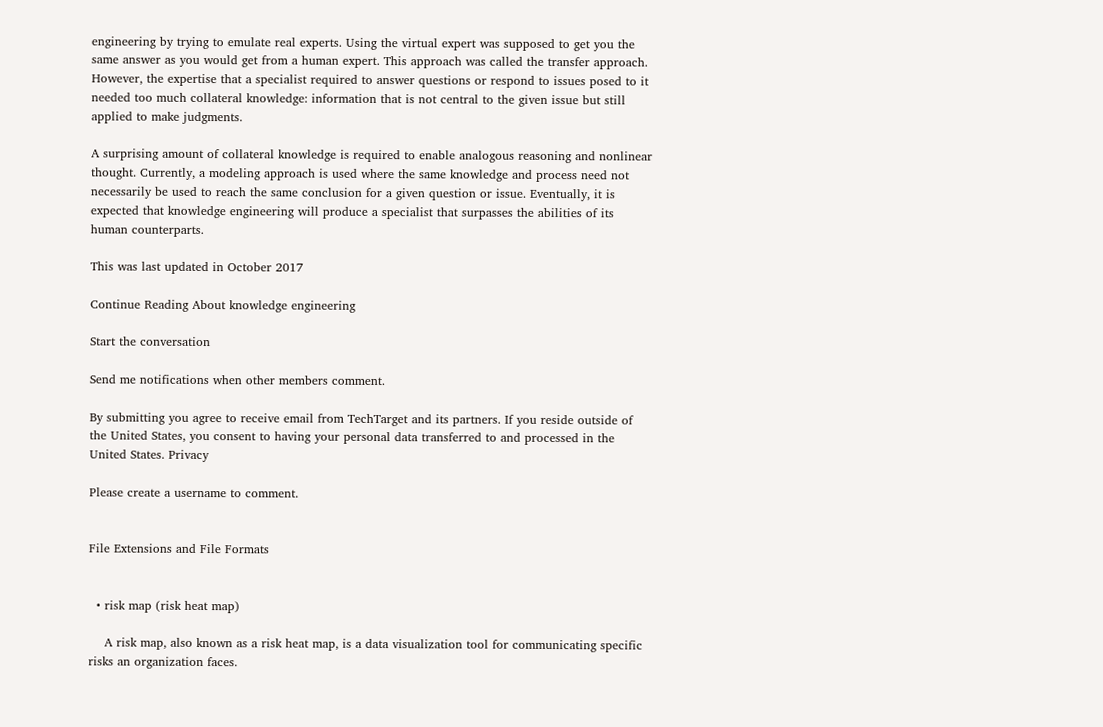engineering by trying to emulate real experts. Using the virtual expert was supposed to get you the same answer as you would get from a human expert. This approach was called the transfer approach. However, the expertise that a specialist required to answer questions or respond to issues posed to it needed too much collateral knowledge: information that is not central to the given issue but still applied to make judgments.

A surprising amount of collateral knowledge is required to enable analogous reasoning and nonlinear thought. Currently, a modeling approach is used where the same knowledge and process need not necessarily be used to reach the same conclusion for a given question or issue. Eventually, it is expected that knowledge engineering will produce a specialist that surpasses the abilities of its human counterparts.

This was last updated in October 2017

Continue Reading About knowledge engineering

Start the conversation

Send me notifications when other members comment.

By submitting you agree to receive email from TechTarget and its partners. If you reside outside of the United States, you consent to having your personal data transferred to and processed in the United States. Privacy

Please create a username to comment.


File Extensions and File Formats


  • risk map (risk heat map)

    A risk map, also known as a risk heat map, is a data visualization tool for communicating specific risks an organization faces.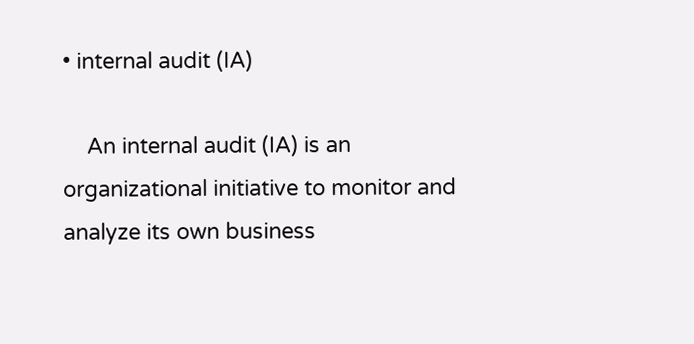• internal audit (IA)

    An internal audit (IA) is an organizational initiative to monitor and analyze its own business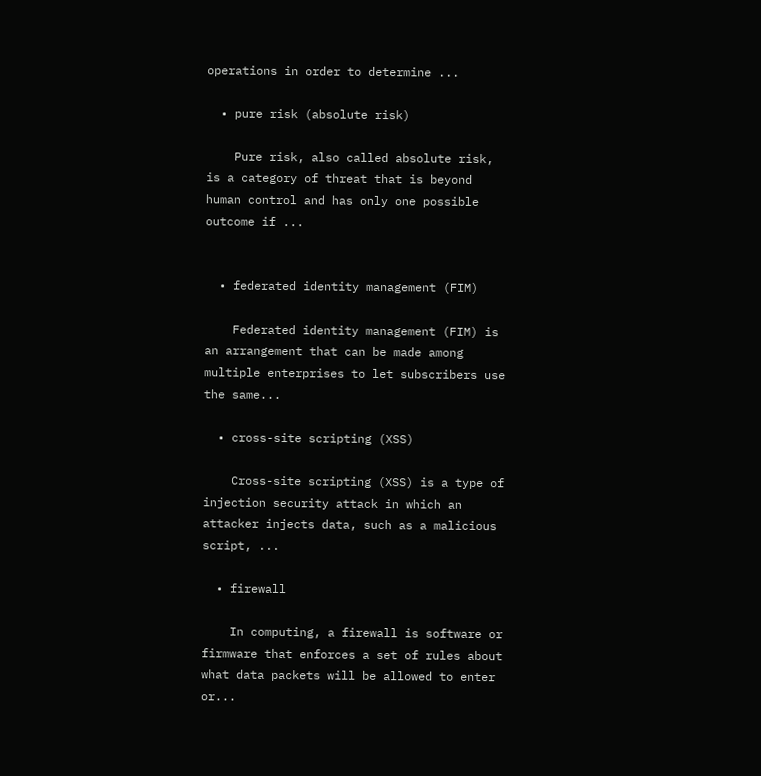operations in order to determine ...

  • pure risk (absolute risk)

    Pure risk, also called absolute risk, is a category of threat that is beyond human control and has only one possible outcome if ...


  • federated identity management (FIM)

    Federated identity management (FIM) is an arrangement that can be made among multiple enterprises to let subscribers use the same...

  • cross-site scripting (XSS)

    Cross-site scripting (XSS) is a type of injection security attack in which an attacker injects data, such as a malicious script, ...

  • firewall

    In computing, a firewall is software or firmware that enforces a set of rules about what data packets will be allowed to enter or...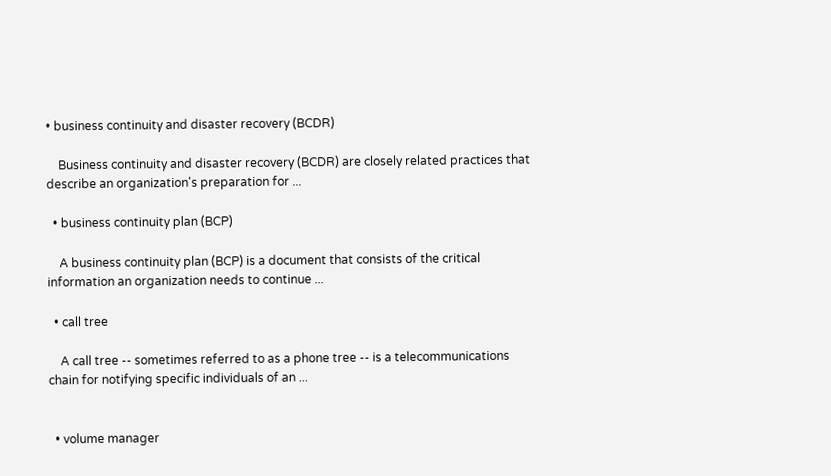• business continuity and disaster recovery (BCDR)

    Business continuity and disaster recovery (BCDR) are closely related practices that describe an organization's preparation for ...

  • business continuity plan (BCP)

    A business continuity plan (BCP) is a document that consists of the critical information an organization needs to continue ...

  • call tree

    A call tree -- sometimes referred to as a phone tree -- is a telecommunications chain for notifying specific individuals of an ...


  • volume manager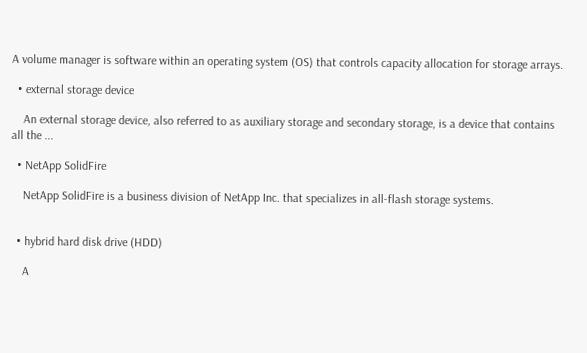A volume manager is software within an operating system (OS) that controls capacity allocation for storage arrays.

  • external storage device

    An external storage device, also referred to as auxiliary storage and secondary storage, is a device that contains all the ...

  • NetApp SolidFire

    NetApp SolidFire is a business division of NetApp Inc. that specializes in all-flash storage systems.


  • hybrid hard disk drive (HDD)

    A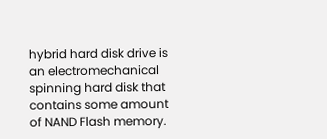hybrid hard disk drive is an electromechanical spinning hard disk that contains some amount of NAND Flash memory.